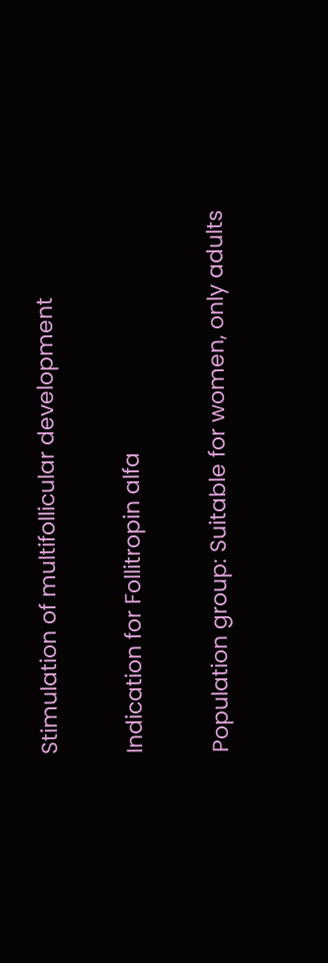Stimulation of multifollicular development

Indication for Follitropin alfa

Population group: Suitable for women, only adults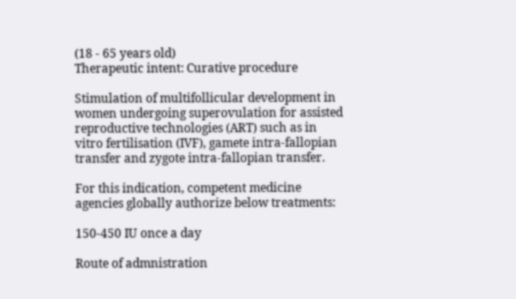(18 - 65 years old)
Therapeutic intent: Curative procedure

Stimulation of multifollicular development in women undergoing superovulation for assisted reproductive technologies (ART) such as in vitro fertilisation (IVF), gamete intra-fallopian transfer and zygote intra-fallopian transfer.

For this indication, competent medicine agencies globally authorize below treatments:

150-450 IU once a day

Route of admnistration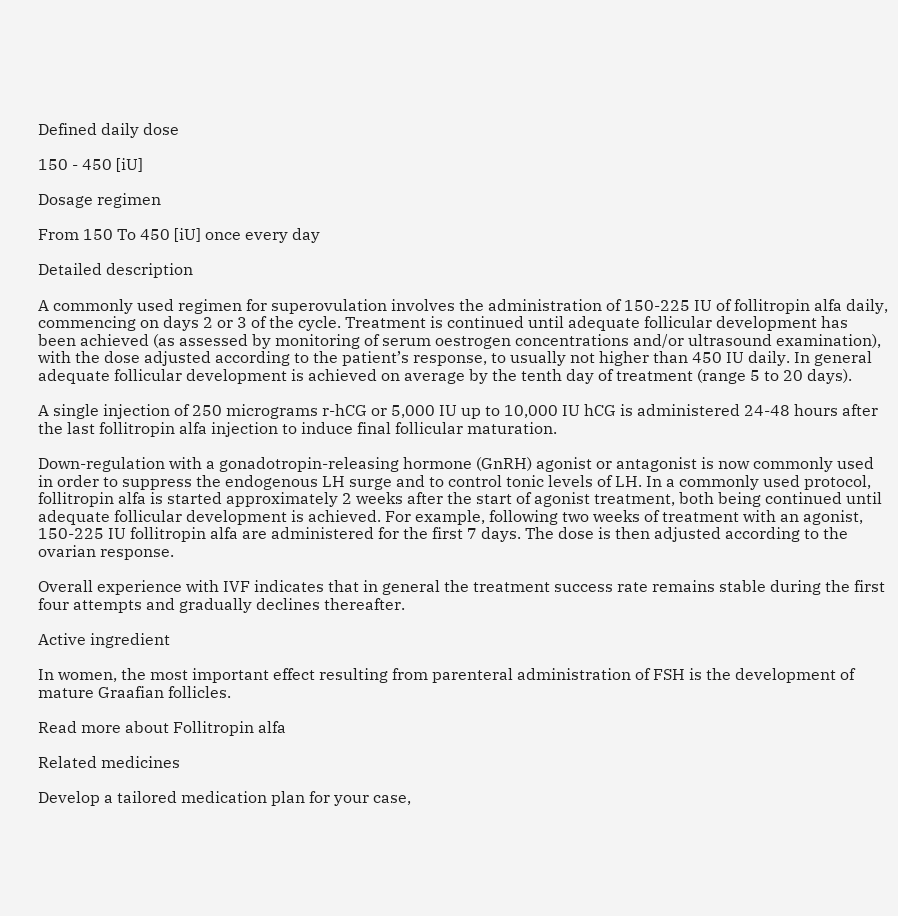Defined daily dose

150 - 450 [iU]

Dosage regimen

From 150 To 450 [iU] once every day

Detailed description

A commonly used regimen for superovulation involves the administration of 150-225 IU of follitropin alfa daily, commencing on days 2 or 3 of the cycle. Treatment is continued until adequate follicular development has been achieved (as assessed by monitoring of serum oestrogen concentrations and/or ultrasound examination), with the dose adjusted according to the patient’s response, to usually not higher than 450 IU daily. In general adequate follicular development is achieved on average by the tenth day of treatment (range 5 to 20 days).

A single injection of 250 micrograms r-hCG or 5,000 IU up to 10,000 IU hCG is administered 24-48 hours after the last follitropin alfa injection to induce final follicular maturation.

Down-regulation with a gonadotropin-releasing hormone (GnRH) agonist or antagonist is now commonly used in order to suppress the endogenous LH surge and to control tonic levels of LH. In a commonly used protocol, follitropin alfa is started approximately 2 weeks after the start of agonist treatment, both being continued until adequate follicular development is achieved. For example, following two weeks of treatment with an agonist, 150-225 IU follitropin alfa are administered for the first 7 days. The dose is then adjusted according to the ovarian response.

Overall experience with IVF indicates that in general the treatment success rate remains stable during the first four attempts and gradually declines thereafter.

Active ingredient

In women, the most important effect resulting from parenteral administration of FSH is the development of mature Graafian follicles.

Read more about Follitropin alfa

Related medicines

Develop a tailored medication plan for your case,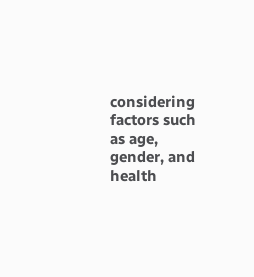considering factors such as age, gender, and health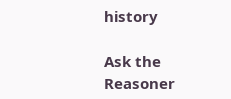history

Ask the Reasoner